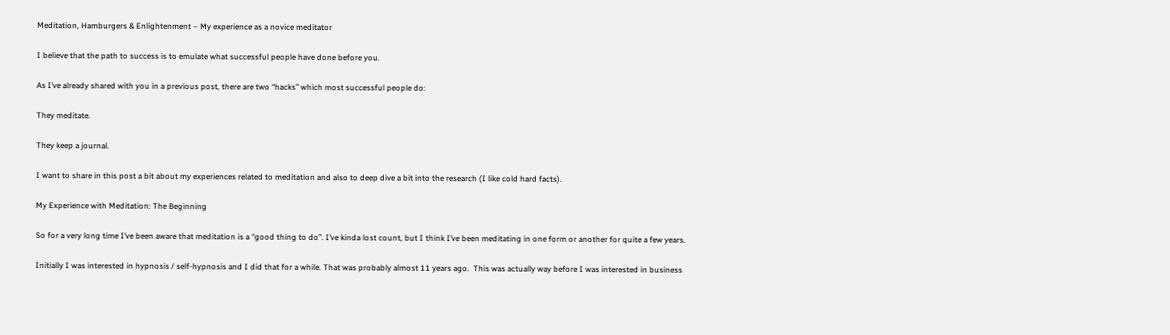Meditation, Hamburgers & Enlightenment – My experience as a novice meditator

I believe that the path to success is to emulate what successful people have done before you.

As I’ve already shared with you in a previous post, there are two “hacks” which most successful people do:

They meditate.

They keep a journal.

I want to share in this post a bit about my experiences related to meditation and also to deep dive a bit into the research (I like cold hard facts).

My Experience with Meditation: The Beginning

So for a very long time I’ve been aware that meditation is a “good thing to do”. I’ve kinda lost count, but I think I’ve been meditating in one form or another for quite a few years.

Initially I was interested in hypnosis / self-hypnosis and I did that for a while. That was probably almost 11 years ago.  This was actually way before I was interested in business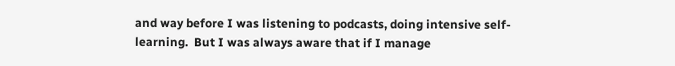and way before I was listening to podcasts, doing intensive self-learning.  But I was always aware that if I manage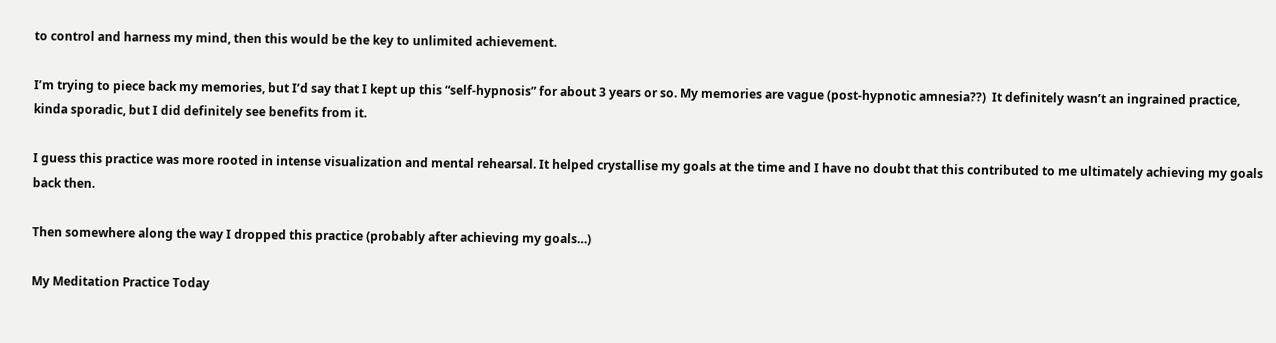to control and harness my mind, then this would be the key to unlimited achievement.

I’m trying to piece back my memories, but I’d say that I kept up this “self-hypnosis” for about 3 years or so. My memories are vague (post-hypnotic amnesia??)  It definitely wasn’t an ingrained practice, kinda sporadic, but I did definitely see benefits from it.

I guess this practice was more rooted in intense visualization and mental rehearsal. It helped crystallise my goals at the time and I have no doubt that this contributed to me ultimately achieving my goals back then.

Then somewhere along the way I dropped this practice (probably after achieving my goals…)

My Meditation Practice Today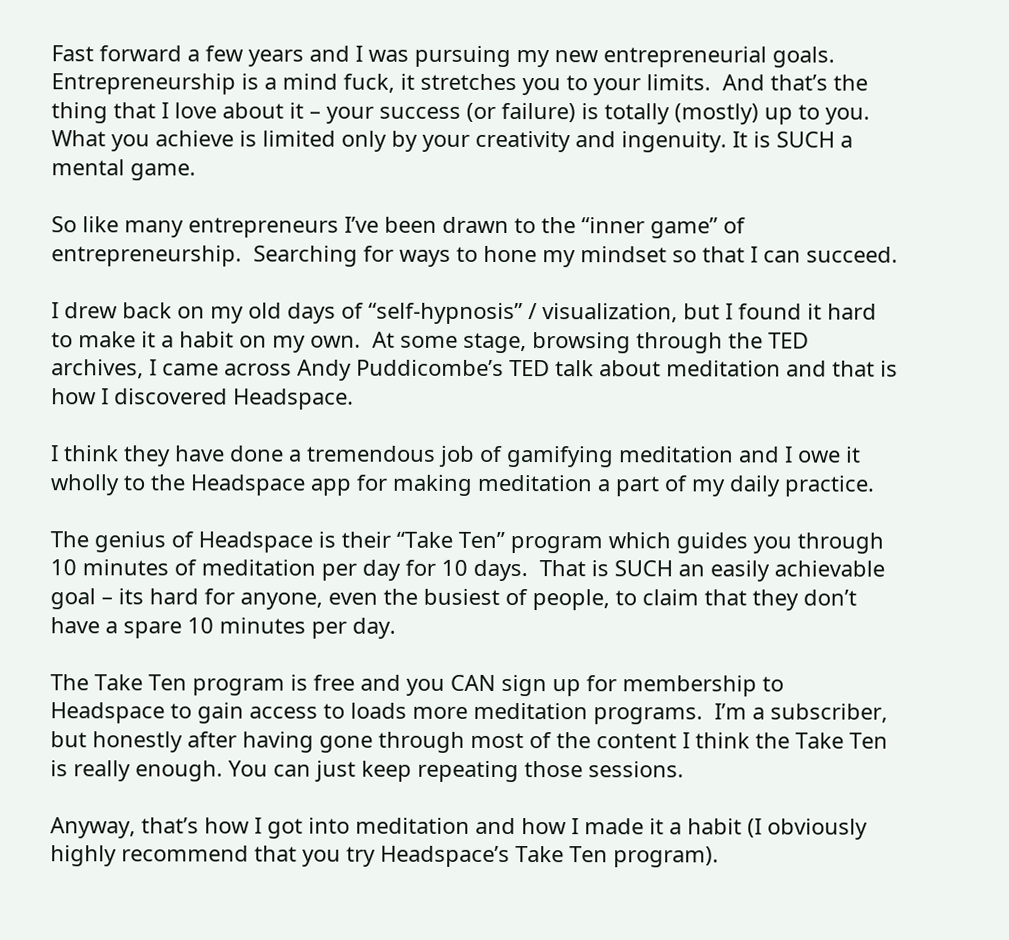Fast forward a few years and I was pursuing my new entrepreneurial goals.  Entrepreneurship is a mind fuck, it stretches you to your limits.  And that’s the thing that I love about it – your success (or failure) is totally (mostly) up to you. What you achieve is limited only by your creativity and ingenuity. It is SUCH a mental game.

So like many entrepreneurs I’ve been drawn to the “inner game” of entrepreneurship.  Searching for ways to hone my mindset so that I can succeed.

I drew back on my old days of “self-hypnosis” / visualization, but I found it hard to make it a habit on my own.  At some stage, browsing through the TED archives, I came across Andy Puddicombe’s TED talk about meditation and that is how I discovered Headspace.

I think they have done a tremendous job of gamifying meditation and I owe it wholly to the Headspace app for making meditation a part of my daily practice.

The genius of Headspace is their “Take Ten” program which guides you through 10 minutes of meditation per day for 10 days.  That is SUCH an easily achievable goal – its hard for anyone, even the busiest of people, to claim that they don’t have a spare 10 minutes per day.

The Take Ten program is free and you CAN sign up for membership to Headspace to gain access to loads more meditation programs.  I’m a subscriber, but honestly after having gone through most of the content I think the Take Ten is really enough. You can just keep repeating those sessions.

Anyway, that’s how I got into meditation and how I made it a habit (I obviously highly recommend that you try Headspace’s Take Ten program).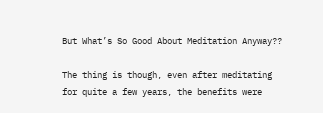But What’s So Good About Meditation Anyway??

The thing is though, even after meditating for quite a few years, the benefits were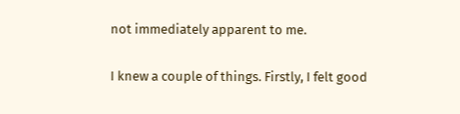not immediately apparent to me.

I knew a couple of things. Firstly, I felt good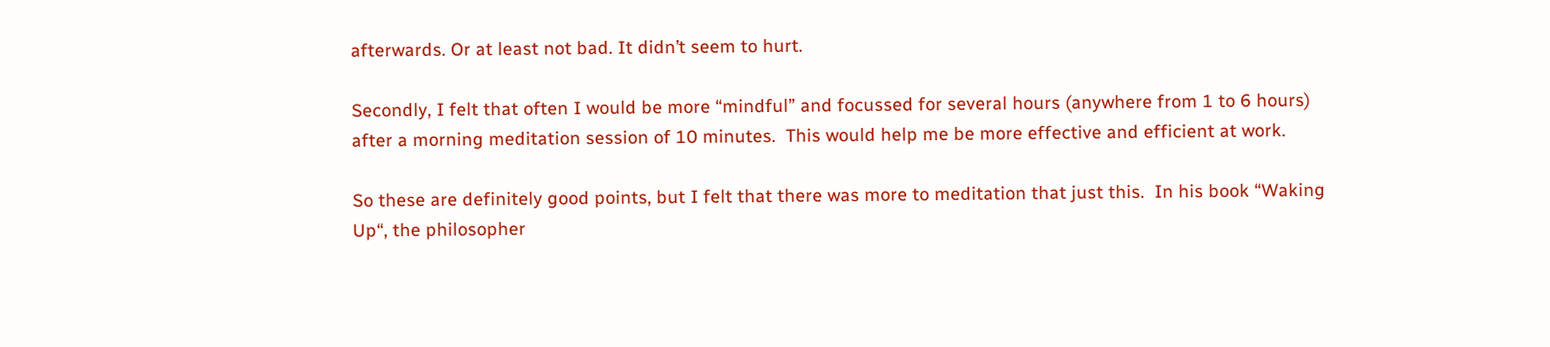afterwards. Or at least not bad. It didn’t seem to hurt.

Secondly, I felt that often I would be more “mindful” and focussed for several hours (anywhere from 1 to 6 hours) after a morning meditation session of 10 minutes.  This would help me be more effective and efficient at work.

So these are definitely good points, but I felt that there was more to meditation that just this.  In his book “Waking Up“, the philosopher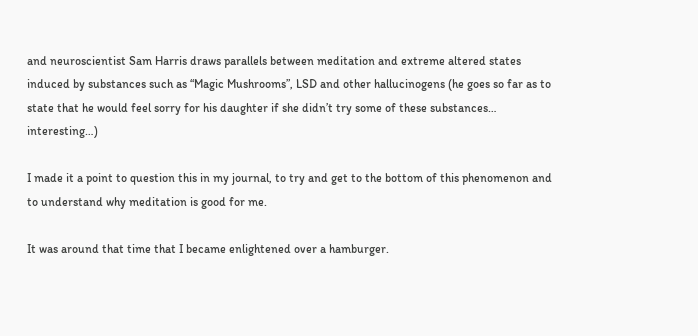and neuroscientist Sam Harris draws parallels between meditation and extreme altered states induced by substances such as “Magic Mushrooms”, LSD and other hallucinogens (he goes so far as to state that he would feel sorry for his daughter if she didn’t try some of these substances… interesting…)

I made it a point to question this in my journal, to try and get to the bottom of this phenomenon and to understand why meditation is good for me.

It was around that time that I became enlightened over a hamburger.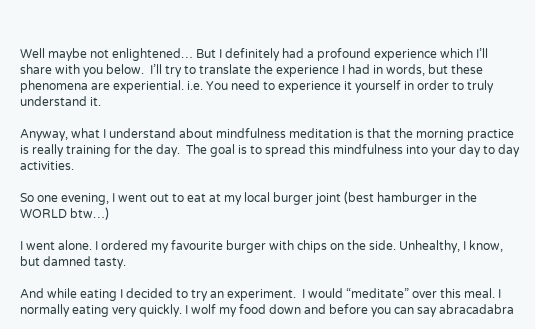Well maybe not enlightened… But I definitely had a profound experience which I’ll share with you below.  I’ll try to translate the experience I had in words, but these phenomena are experiential. i.e. You need to experience it yourself in order to truly understand it.

Anyway, what I understand about mindfulness meditation is that the morning practice is really training for the day.  The goal is to spread this mindfulness into your day to day activities.

So one evening, I went out to eat at my local burger joint (best hamburger in the WORLD btw…)

I went alone. I ordered my favourite burger with chips on the side. Unhealthy, I know, but damned tasty.

And while eating I decided to try an experiment.  I would “meditate” over this meal. I normally eating very quickly. I wolf my food down and before you can say abracadabra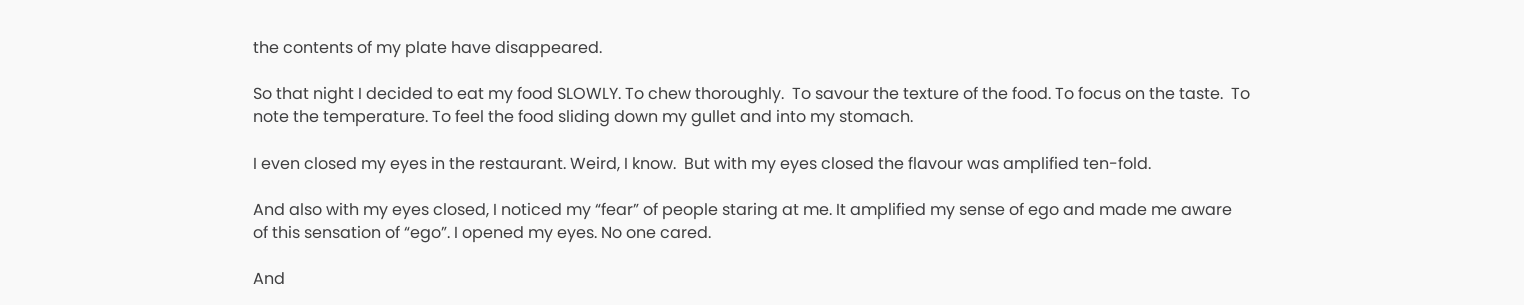the contents of my plate have disappeared.

So that night I decided to eat my food SLOWLY. To chew thoroughly.  To savour the texture of the food. To focus on the taste.  To note the temperature. To feel the food sliding down my gullet and into my stomach.

I even closed my eyes in the restaurant. Weird, I know.  But with my eyes closed the flavour was amplified ten-fold.

And also with my eyes closed, I noticed my “fear” of people staring at me. It amplified my sense of ego and made me aware of this sensation of “ego”. I opened my eyes. No one cared.

And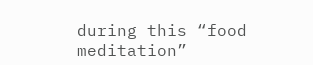during this “food meditation”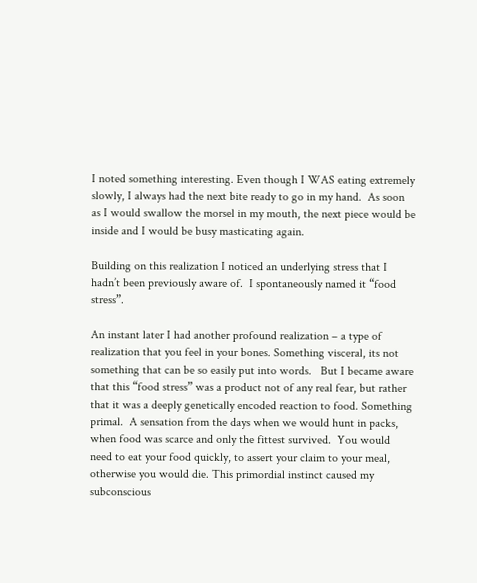I noted something interesting. Even though I WAS eating extremely slowly, I always had the next bite ready to go in my hand.  As soon as I would swallow the morsel in my mouth, the next piece would be inside and I would be busy masticating again.

Building on this realization I noticed an underlying stress that I hadn’t been previously aware of.  I spontaneously named it “food stress”.

An instant later I had another profound realization – a type of realization that you feel in your bones. Something visceral, its not something that can be so easily put into words.   But I became aware that this “food stress” was a product not of any real fear, but rather that it was a deeply genetically encoded reaction to food. Something primal.  A sensation from the days when we would hunt in packs, when food was scarce and only the fittest survived.  You would need to eat your food quickly, to assert your claim to your meal, otherwise you would die. This primordial instinct caused my subconscious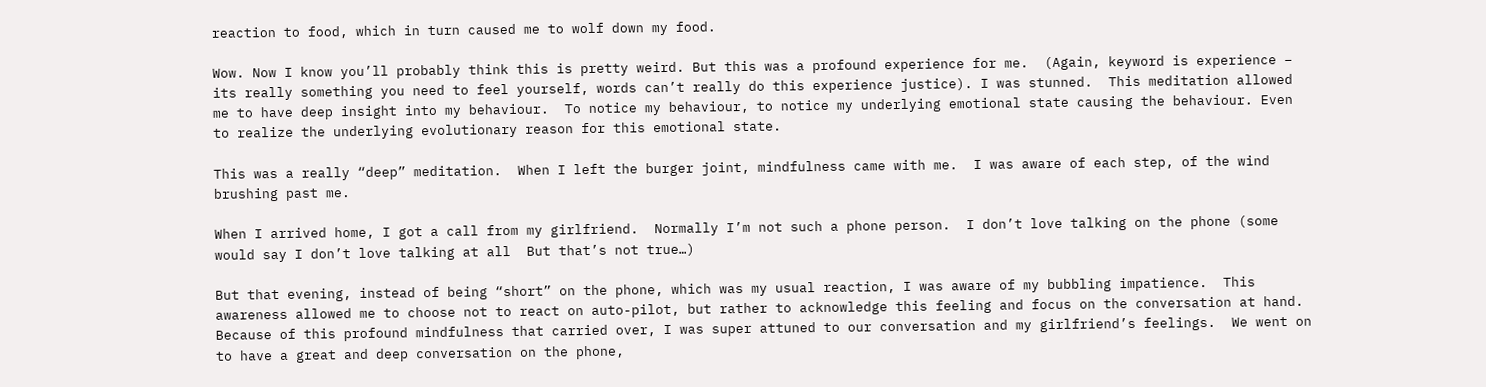reaction to food, which in turn caused me to wolf down my food.

Wow. Now I know you’ll probably think this is pretty weird. But this was a profound experience for me.  (Again, keyword is experience – its really something you need to feel yourself, words can’t really do this experience justice). I was stunned.  This meditation allowed me to have deep insight into my behaviour.  To notice my behaviour, to notice my underlying emotional state causing the behaviour. Even to realize the underlying evolutionary reason for this emotional state.

This was a really “deep” meditation.  When I left the burger joint, mindfulness came with me.  I was aware of each step, of the wind brushing past me.

When I arrived home, I got a call from my girlfriend.  Normally I’m not such a phone person.  I don’t love talking on the phone (some would say I don’t love talking at all  But that’s not true…)

But that evening, instead of being “short” on the phone, which was my usual reaction, I was aware of my bubbling impatience.  This awareness allowed me to choose not to react on auto-pilot, but rather to acknowledge this feeling and focus on the conversation at hand.  Because of this profound mindfulness that carried over, I was super attuned to our conversation and my girlfriend’s feelings.  We went on to have a great and deep conversation on the phone,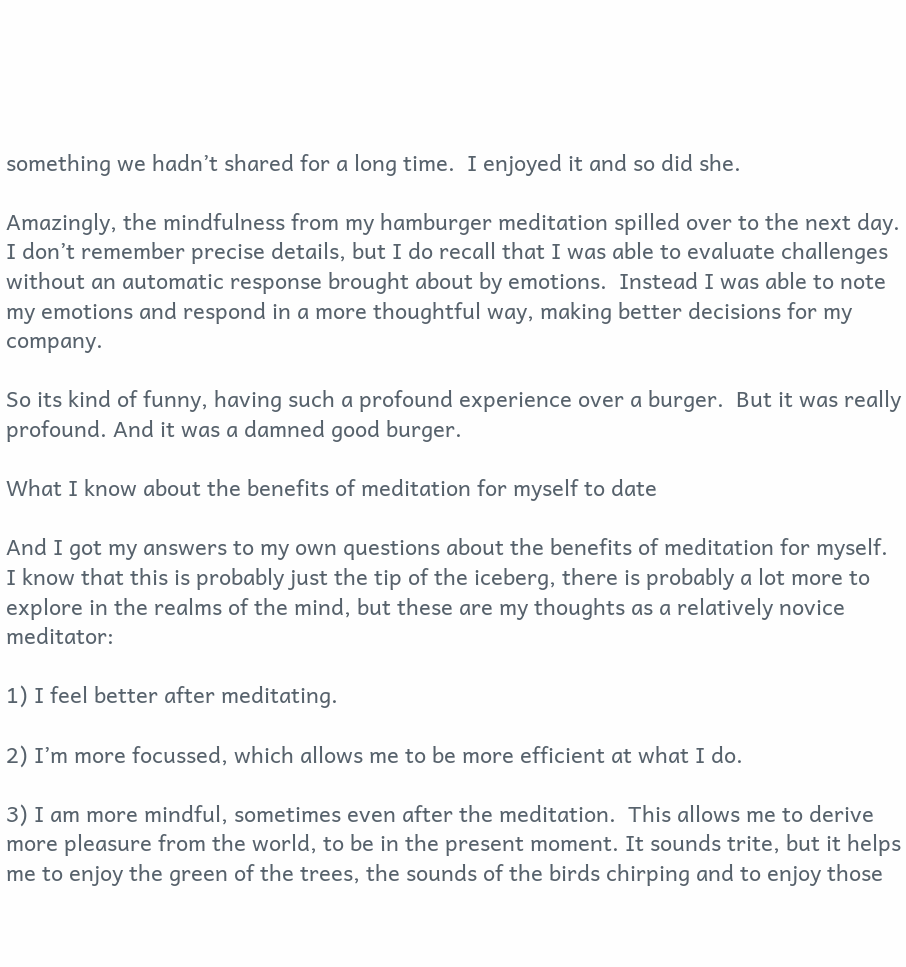something we hadn’t shared for a long time.  I enjoyed it and so did she.

Amazingly, the mindfulness from my hamburger meditation spilled over to the next day.  I don’t remember precise details, but I do recall that I was able to evaluate challenges without an automatic response brought about by emotions.  Instead I was able to note my emotions and respond in a more thoughtful way, making better decisions for my company.

So its kind of funny, having such a profound experience over a burger.  But it was really profound. And it was a damned good burger.

What I know about the benefits of meditation for myself to date

And I got my answers to my own questions about the benefits of meditation for myself.  I know that this is probably just the tip of the iceberg, there is probably a lot more to explore in the realms of the mind, but these are my thoughts as a relatively novice meditator:

1) I feel better after meditating.

2) I’m more focussed, which allows me to be more efficient at what I do.

3) I am more mindful, sometimes even after the meditation.  This allows me to derive more pleasure from the world, to be in the present moment. It sounds trite, but it helps me to enjoy the green of the trees, the sounds of the birds chirping and to enjoy those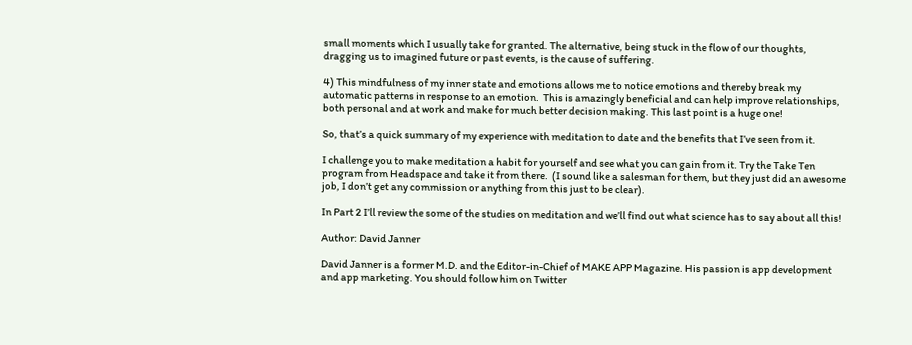small moments which I usually take for granted. The alternative, being stuck in the flow of our thoughts, dragging us to imagined future or past events, is the cause of suffering.

4) This mindfulness of my inner state and emotions allows me to notice emotions and thereby break my automatic patterns in response to an emotion.  This is amazingly beneficial and can help improve relationships, both personal and at work and make for much better decision making. This last point is a huge one!

So, that’s a quick summary of my experience with meditation to date and the benefits that I’ve seen from it.

I challenge you to make meditation a habit for yourself and see what you can gain from it. Try the Take Ten program from Headspace and take it from there.  (I sound like a salesman for them, but they just did an awesome job, I don’t get any commission or anything from this just to be clear).

In Part 2 I’ll review the some of the studies on meditation and we’ll find out what science has to say about all this!

Author: David Janner

David Janner is a former M.D. and the Editor-in-Chief of MAKE APP Magazine. His passion is app development and app marketing. You should follow him on Twitter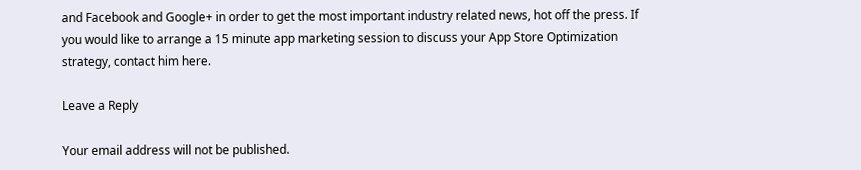and Facebook and Google+ in order to get the most important industry related news, hot off the press. If you would like to arrange a 15 minute app marketing session to discuss your App Store Optimization strategy, contact him here.

Leave a Reply

Your email address will not be published.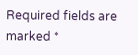Required fields are marked *